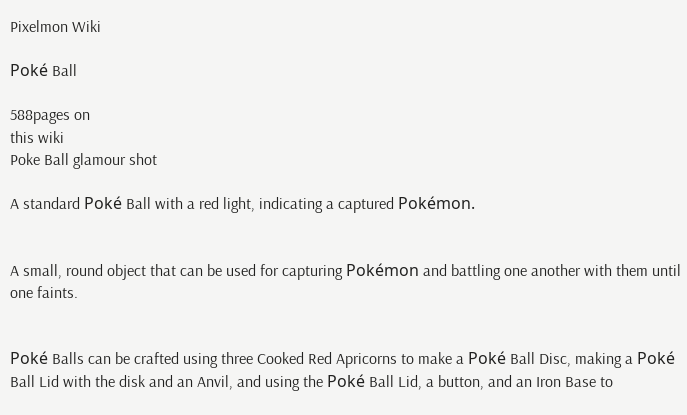Pixelmon Wiki

Poké Ball

588pages on
this wiki
Poke Ball glamour shot

A standard Poké Ball with a red light, indicating a captured Pokémon.


A small, round object that can be used for capturing Pokémon and battling one another with them until one faints.


Poké Balls can be crafted using three Cooked Red Apricorns to make a Poké Ball Disc, making a Poké Ball Lid with the disk and an Anvil, and using the Poké Ball Lid, a button, and an Iron Base to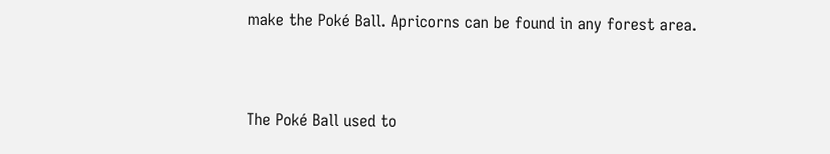make the Poké Ball. Apricorns can be found in any forest area.


The Poké Ball used to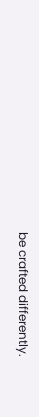be crafted differently.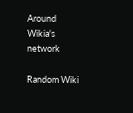Around Wikia's network

Random Wiki